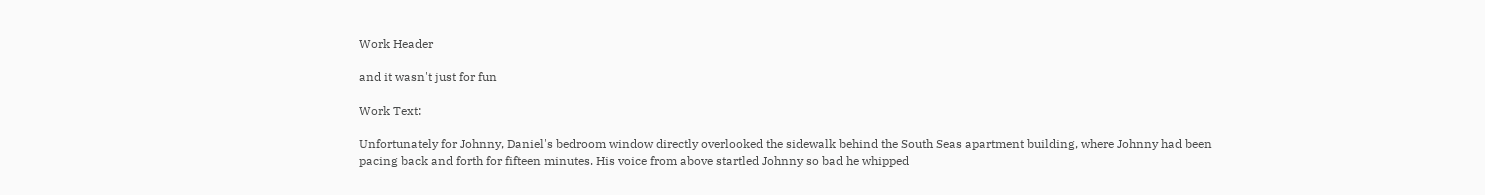Work Header

and it wasn't just for fun

Work Text:

Unfortunately for Johnny, Daniel's bedroom window directly overlooked the sidewalk behind the South Seas apartment building, where Johnny had been pacing back and forth for fifteen minutes. His voice from above startled Johnny so bad he whipped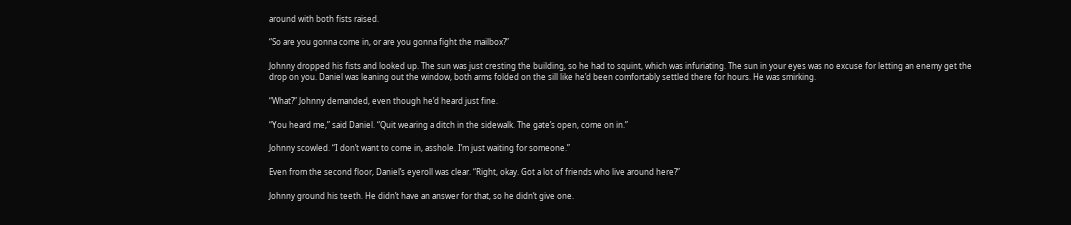around with both fists raised.

“So are you gonna come in, or are you gonna fight the mailbox?”

Johnny dropped his fists and looked up. The sun was just cresting the building, so he had to squint, which was infuriating. The sun in your eyes was no excuse for letting an enemy get the drop on you. Daniel was leaning out the window, both arms folded on the sill like he’d been comfortably settled there for hours. He was smirking.

“What?” Johnny demanded, even though he’d heard just fine.

“You heard me,” said Daniel. “Quit wearing a ditch in the sidewalk. The gate’s open, come on in.”

Johnny scowled. “I don’t want to come in, asshole. I’m just waiting for someone.”

Even from the second floor, Daniel’s eyeroll was clear. “Right, okay. Got a lot of friends who live around here?”

Johnny ground his teeth. He didn’t have an answer for that, so he didn’t give one.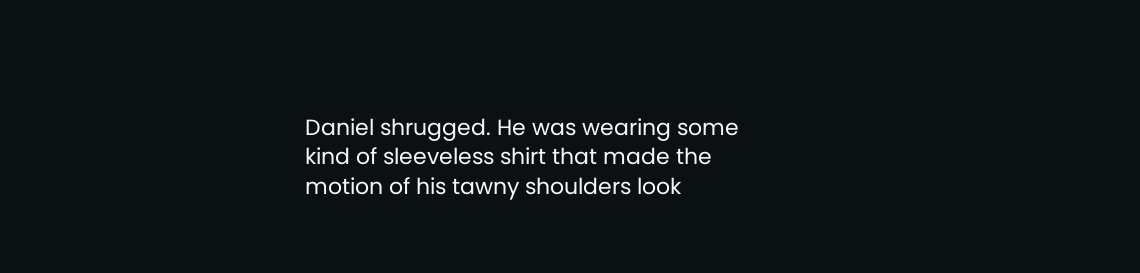Daniel shrugged. He was wearing some kind of sleeveless shirt that made the motion of his tawny shoulders look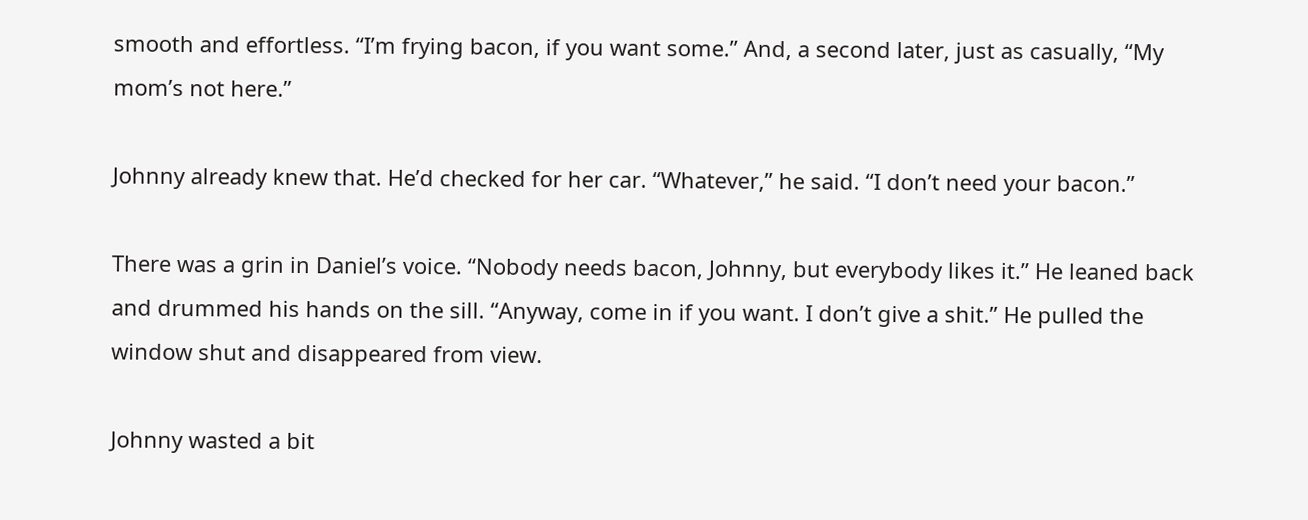smooth and effortless. “I’m frying bacon, if you want some.” And, a second later, just as casually, “My mom’s not here.”

Johnny already knew that. He’d checked for her car. “Whatever,” he said. “I don’t need your bacon.”

There was a grin in Daniel’s voice. “Nobody needs bacon, Johnny, but everybody likes it.” He leaned back and drummed his hands on the sill. “Anyway, come in if you want. I don’t give a shit.” He pulled the window shut and disappeared from view.

Johnny wasted a bit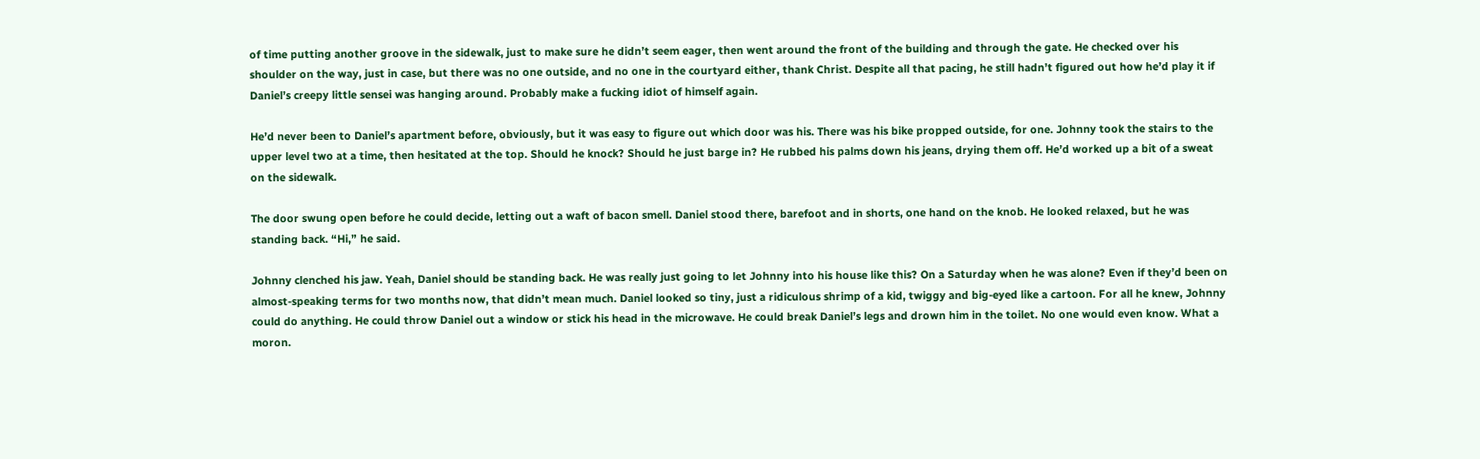of time putting another groove in the sidewalk, just to make sure he didn’t seem eager, then went around the front of the building and through the gate. He checked over his shoulder on the way, just in case, but there was no one outside, and no one in the courtyard either, thank Christ. Despite all that pacing, he still hadn’t figured out how he’d play it if Daniel’s creepy little sensei was hanging around. Probably make a fucking idiot of himself again.

He’d never been to Daniel’s apartment before, obviously, but it was easy to figure out which door was his. There was his bike propped outside, for one. Johnny took the stairs to the upper level two at a time, then hesitated at the top. Should he knock? Should he just barge in? He rubbed his palms down his jeans, drying them off. He’d worked up a bit of a sweat on the sidewalk.

The door swung open before he could decide, letting out a waft of bacon smell. Daniel stood there, barefoot and in shorts, one hand on the knob. He looked relaxed, but he was standing back. “Hi,” he said.

Johnny clenched his jaw. Yeah, Daniel should be standing back. He was really just going to let Johnny into his house like this? On a Saturday when he was alone? Even if they’d been on almost-speaking terms for two months now, that didn’t mean much. Daniel looked so tiny, just a ridiculous shrimp of a kid, twiggy and big-eyed like a cartoon. For all he knew, Johnny could do anything. He could throw Daniel out a window or stick his head in the microwave. He could break Daniel’s legs and drown him in the toilet. No one would even know. What a moron.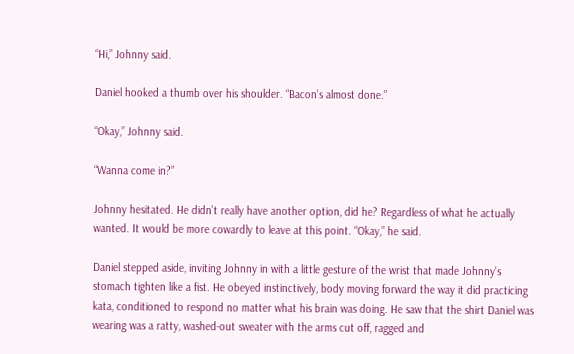“Hi,” Johnny said.

Daniel hooked a thumb over his shoulder. “Bacon’s almost done.”

“Okay,” Johnny said.

“Wanna come in?”

Johnny hesitated. He didn’t really have another option, did he? Regardless of what he actually wanted. It would be more cowardly to leave at this point. “Okay,” he said.

Daniel stepped aside, inviting Johnny in with a little gesture of the wrist that made Johnny’s stomach tighten like a fist. He obeyed instinctively, body moving forward the way it did practicing kata, conditioned to respond no matter what his brain was doing. He saw that the shirt Daniel was wearing was a ratty, washed-out sweater with the arms cut off, ragged and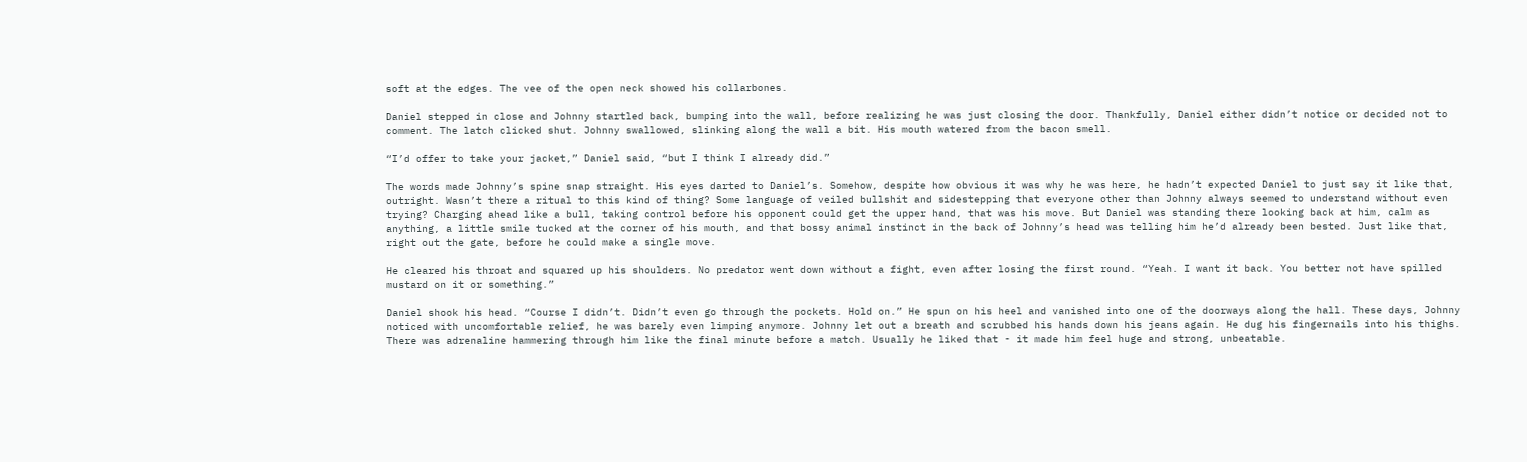soft at the edges. The vee of the open neck showed his collarbones.

Daniel stepped in close and Johnny startled back, bumping into the wall, before realizing he was just closing the door. Thankfully, Daniel either didn’t notice or decided not to comment. The latch clicked shut. Johnny swallowed, slinking along the wall a bit. His mouth watered from the bacon smell.

“I’d offer to take your jacket,” Daniel said, “but I think I already did.”

The words made Johnny’s spine snap straight. His eyes darted to Daniel’s. Somehow, despite how obvious it was why he was here, he hadn’t expected Daniel to just say it like that, outright. Wasn’t there a ritual to this kind of thing? Some language of veiled bullshit and sidestepping that everyone other than Johnny always seemed to understand without even trying? Charging ahead like a bull, taking control before his opponent could get the upper hand, that was his move. But Daniel was standing there looking back at him, calm as anything, a little smile tucked at the corner of his mouth, and that bossy animal instinct in the back of Johnny’s head was telling him he’d already been bested. Just like that, right out the gate, before he could make a single move.

He cleared his throat and squared up his shoulders. No predator went down without a fight, even after losing the first round. “Yeah. I want it back. You better not have spilled mustard on it or something.”

Daniel shook his head. “Course I didn’t. Didn’t even go through the pockets. Hold on.” He spun on his heel and vanished into one of the doorways along the hall. These days, Johnny noticed with uncomfortable relief, he was barely even limping anymore. Johnny let out a breath and scrubbed his hands down his jeans again. He dug his fingernails into his thighs. There was adrenaline hammering through him like the final minute before a match. Usually he liked that - it made him feel huge and strong, unbeatable.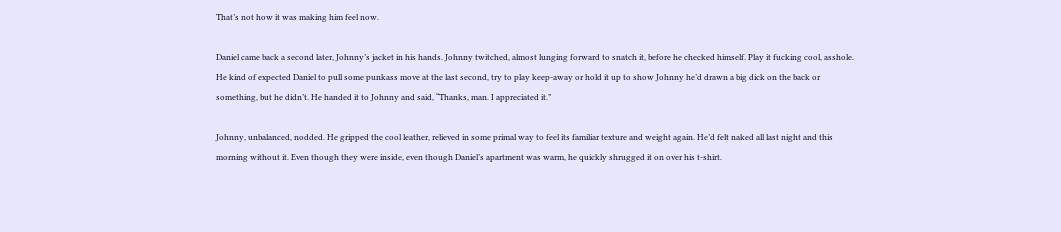That’s not how it was making him feel now.

Daniel came back a second later, Johnny’s jacket in his hands. Johnny twitched, almost lunging forward to snatch it, before he checked himself. Play it fucking cool, asshole. He kind of expected Daniel to pull some punkass move at the last second, try to play keep-away or hold it up to show Johnny he’d drawn a big dick on the back or something, but he didn’t. He handed it to Johnny and said, “Thanks, man. I appreciated it.”

Johnny, unbalanced, nodded. He gripped the cool leather, relieved in some primal way to feel its familiar texture and weight again. He’d felt naked all last night and this morning without it. Even though they were inside, even though Daniel’s apartment was warm, he quickly shrugged it on over his t-shirt.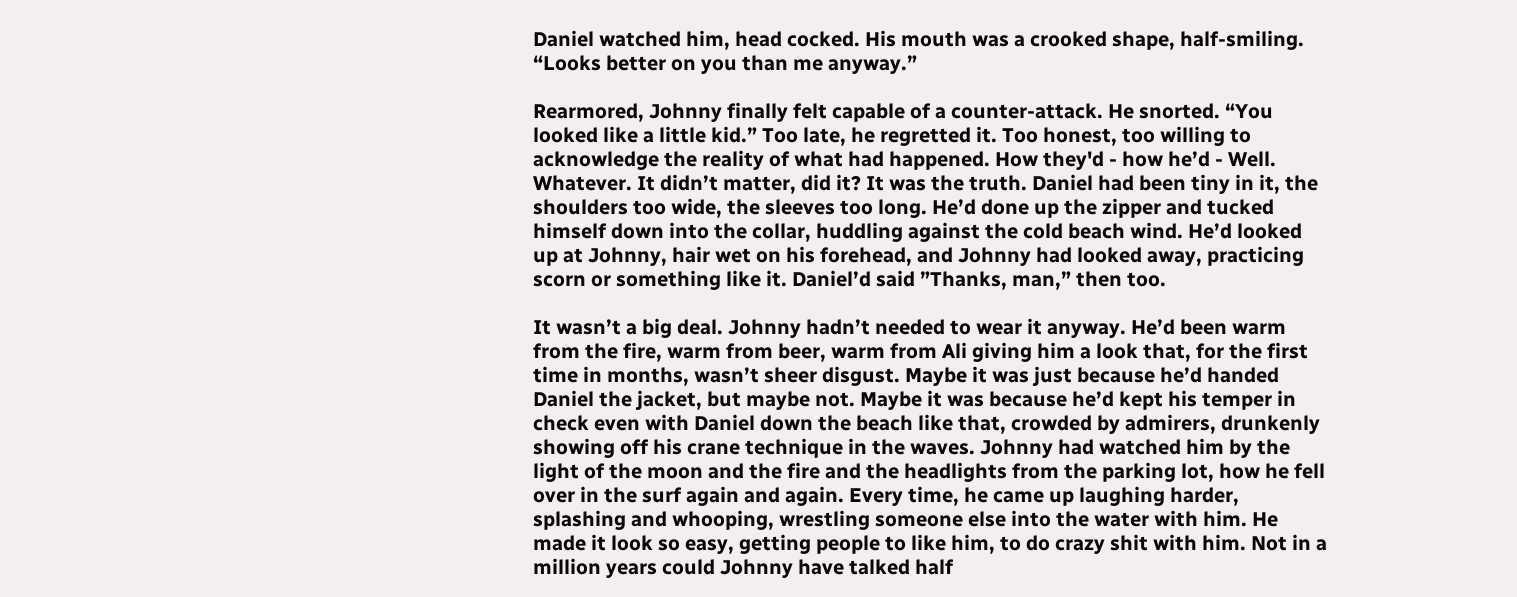Daniel watched him, head cocked. His mouth was a crooked shape, half-smiling. “Looks better on you than me anyway.”

Rearmored, Johnny finally felt capable of a counter-attack. He snorted. “You looked like a little kid.” Too late, he regretted it. Too honest, too willing to acknowledge the reality of what had happened. How they'd - how he’d - Well. Whatever. It didn’t matter, did it? It was the truth. Daniel had been tiny in it, the shoulders too wide, the sleeves too long. He’d done up the zipper and tucked himself down into the collar, huddling against the cold beach wind. He’d looked up at Johnny, hair wet on his forehead, and Johnny had looked away, practicing scorn or something like it. Daniel’d said ”Thanks, man,” then too.

It wasn’t a big deal. Johnny hadn’t needed to wear it anyway. He’d been warm from the fire, warm from beer, warm from Ali giving him a look that, for the first time in months, wasn’t sheer disgust. Maybe it was just because he’d handed Daniel the jacket, but maybe not. Maybe it was because he’d kept his temper in check even with Daniel down the beach like that, crowded by admirers, drunkenly showing off his crane technique in the waves. Johnny had watched him by the light of the moon and the fire and the headlights from the parking lot, how he fell over in the surf again and again. Every time, he came up laughing harder, splashing and whooping, wrestling someone else into the water with him. He made it look so easy, getting people to like him, to do crazy shit with him. Not in a million years could Johnny have talked half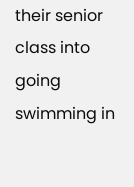their senior class into going swimming in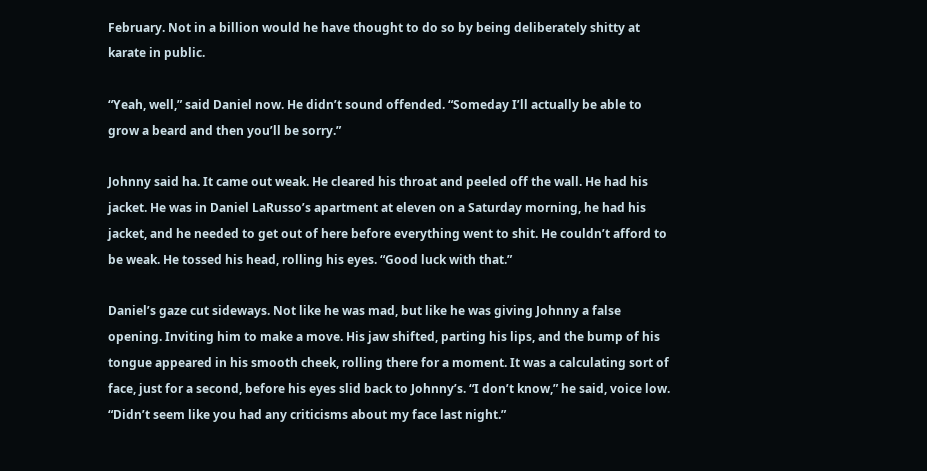February. Not in a billion would he have thought to do so by being deliberately shitty at karate in public.

“Yeah, well,” said Daniel now. He didn’t sound offended. “Someday I’ll actually be able to grow a beard and then you’ll be sorry.”

Johnny said ha. It came out weak. He cleared his throat and peeled off the wall. He had his jacket. He was in Daniel LaRusso’s apartment at eleven on a Saturday morning, he had his jacket, and he needed to get out of here before everything went to shit. He couldn’t afford to be weak. He tossed his head, rolling his eyes. “Good luck with that.”

Daniel’s gaze cut sideways. Not like he was mad, but like he was giving Johnny a false opening. Inviting him to make a move. His jaw shifted, parting his lips, and the bump of his tongue appeared in his smooth cheek, rolling there for a moment. It was a calculating sort of face, just for a second, before his eyes slid back to Johnny’s. “I don’t know,” he said, voice low. “Didn’t seem like you had any criticisms about my face last night.”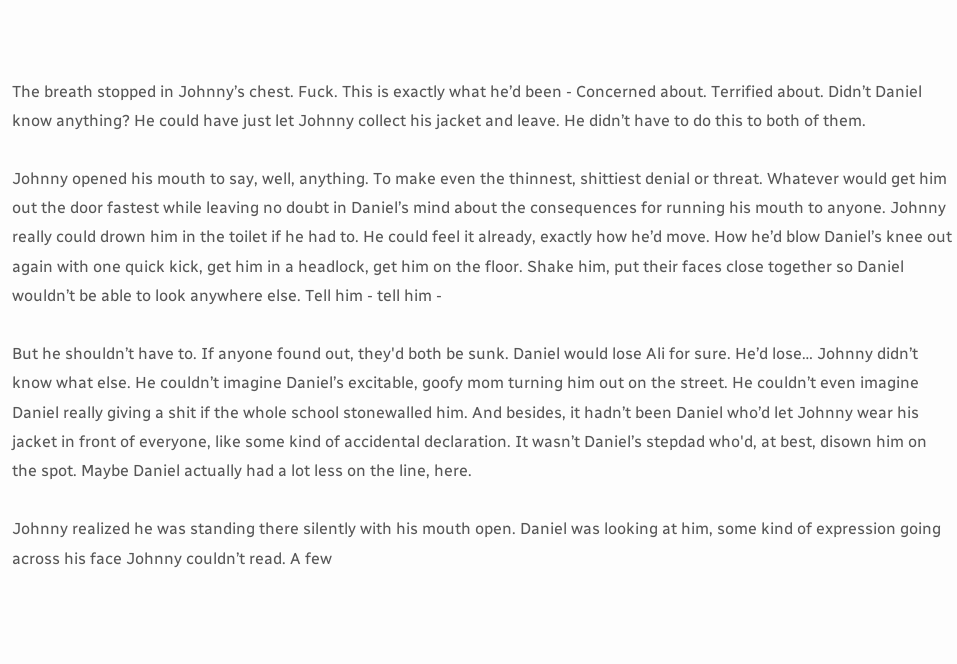The breath stopped in Johnny’s chest. Fuck. This is exactly what he’d been - Concerned about. Terrified about. Didn’t Daniel know anything? He could have just let Johnny collect his jacket and leave. He didn’t have to do this to both of them.

Johnny opened his mouth to say, well, anything. To make even the thinnest, shittiest denial or threat. Whatever would get him out the door fastest while leaving no doubt in Daniel’s mind about the consequences for running his mouth to anyone. Johnny really could drown him in the toilet if he had to. He could feel it already, exactly how he’d move. How he’d blow Daniel’s knee out again with one quick kick, get him in a headlock, get him on the floor. Shake him, put their faces close together so Daniel wouldn’t be able to look anywhere else. Tell him - tell him -

But he shouldn’t have to. If anyone found out, they'd both be sunk. Daniel would lose Ali for sure. He’d lose… Johnny didn’t know what else. He couldn’t imagine Daniel’s excitable, goofy mom turning him out on the street. He couldn’t even imagine Daniel really giving a shit if the whole school stonewalled him. And besides, it hadn’t been Daniel who’d let Johnny wear his jacket in front of everyone, like some kind of accidental declaration. It wasn’t Daniel’s stepdad who'd, at best, disown him on the spot. Maybe Daniel actually had a lot less on the line, here.

Johnny realized he was standing there silently with his mouth open. Daniel was looking at him, some kind of expression going across his face Johnny couldn’t read. A few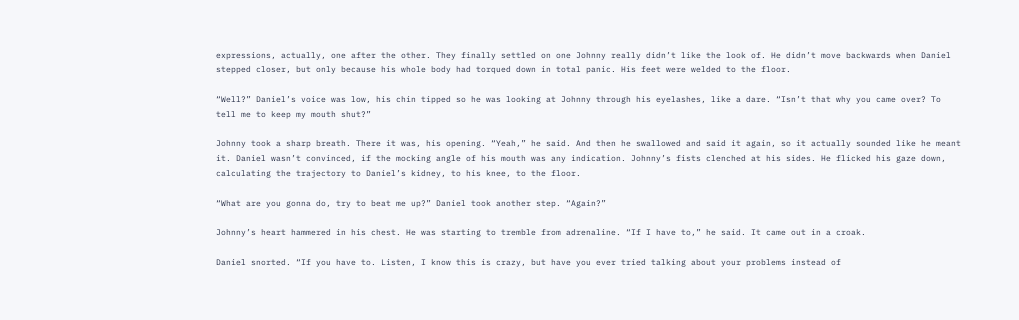expressions, actually, one after the other. They finally settled on one Johnny really didn’t like the look of. He didn’t move backwards when Daniel stepped closer, but only because his whole body had torqued down in total panic. His feet were welded to the floor.

“Well?” Daniel’s voice was low, his chin tipped so he was looking at Johnny through his eyelashes, like a dare. “Isn’t that why you came over? To tell me to keep my mouth shut?”

Johnny took a sharp breath. There it was, his opening. “Yeah,” he said. And then he swallowed and said it again, so it actually sounded like he meant it. Daniel wasn’t convinced, if the mocking angle of his mouth was any indication. Johnny’s fists clenched at his sides. He flicked his gaze down, calculating the trajectory to Daniel’s kidney, to his knee, to the floor.

“What are you gonna do, try to beat me up?” Daniel took another step. “Again?”

Johnny’s heart hammered in his chest. He was starting to tremble from adrenaline. “If I have to,” he said. It came out in a croak.

Daniel snorted. “If you have to. Listen, I know this is crazy, but have you ever tried talking about your problems instead of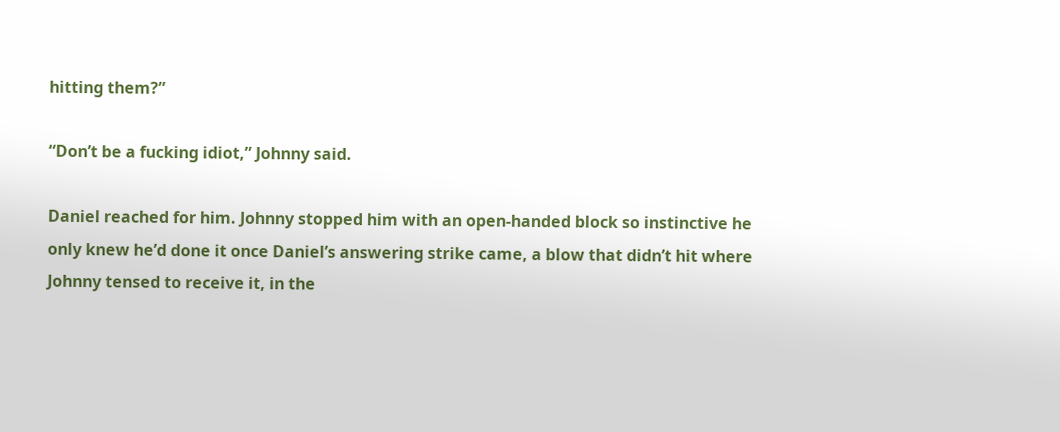hitting them?”

“Don’t be a fucking idiot,” Johnny said.

Daniel reached for him. Johnny stopped him with an open-handed block so instinctive he only knew he’d done it once Daniel’s answering strike came, a blow that didn’t hit where Johnny tensed to receive it, in the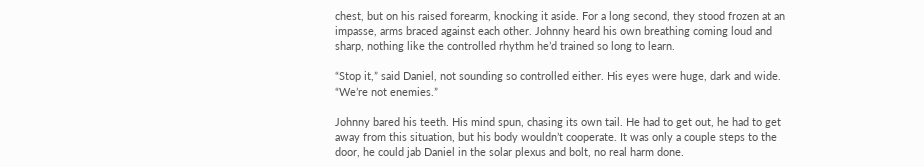chest, but on his raised forearm, knocking it aside. For a long second, they stood frozen at an impasse, arms braced against each other. Johnny heard his own breathing coming loud and sharp, nothing like the controlled rhythm he’d trained so long to learn.

“Stop it,” said Daniel, not sounding so controlled either. His eyes were huge, dark and wide. “We’re not enemies.”

Johnny bared his teeth. His mind spun, chasing its own tail. He had to get out, he had to get away from this situation, but his body wouldn’t cooperate. It was only a couple steps to the door, he could jab Daniel in the solar plexus and bolt, no real harm done.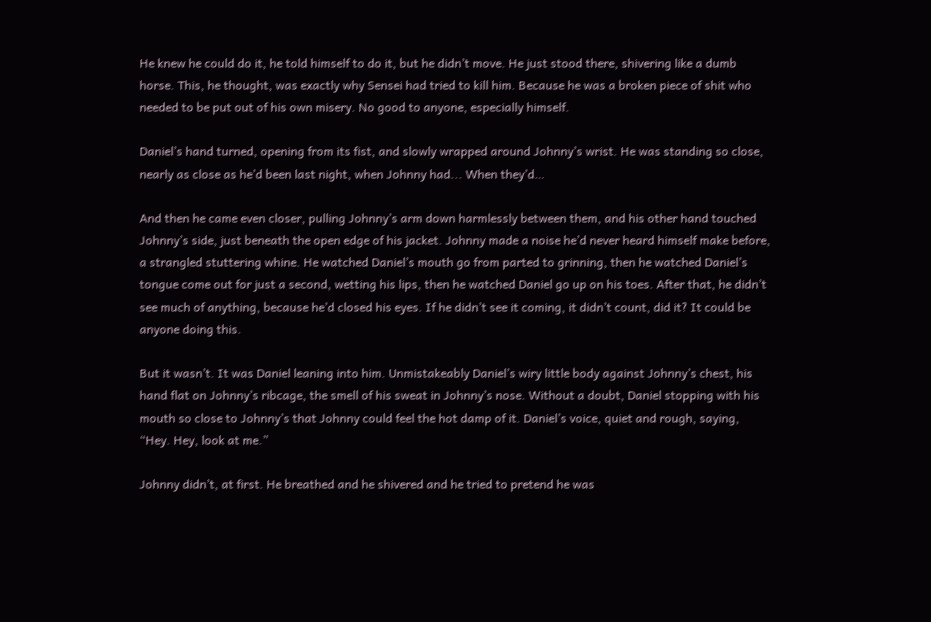He knew he could do it, he told himself to do it, but he didn’t move. He just stood there, shivering like a dumb horse. This, he thought, was exactly why Sensei had tried to kill him. Because he was a broken piece of shit who needed to be put out of his own misery. No good to anyone, especially himself.

Daniel’s hand turned, opening from its fist, and slowly wrapped around Johnny’s wrist. He was standing so close, nearly as close as he’d been last night, when Johnny had... When they’d…

And then he came even closer, pulling Johnny’s arm down harmlessly between them, and his other hand touched Johnny’s side, just beneath the open edge of his jacket. Johnny made a noise he’d never heard himself make before, a strangled stuttering whine. He watched Daniel’s mouth go from parted to grinning, then he watched Daniel’s tongue come out for just a second, wetting his lips, then he watched Daniel go up on his toes. After that, he didn’t see much of anything, because he’d closed his eyes. If he didn’t see it coming, it didn’t count, did it? It could be anyone doing this.

But it wasn’t. It was Daniel leaning into him. Unmistakeably Daniel’s wiry little body against Johnny’s chest, his hand flat on Johnny’s ribcage, the smell of his sweat in Johnny’s nose. Without a doubt, Daniel stopping with his mouth so close to Johnny’s that Johnny could feel the hot damp of it. Daniel’s voice, quiet and rough, saying, “Hey. Hey, look at me.”

Johnny didn’t, at first. He breathed and he shivered and he tried to pretend he was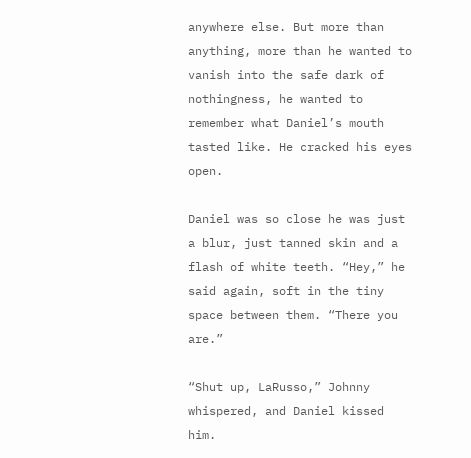anywhere else. But more than anything, more than he wanted to vanish into the safe dark of nothingness, he wanted to remember what Daniel’s mouth tasted like. He cracked his eyes open.

Daniel was so close he was just a blur, just tanned skin and a flash of white teeth. “Hey,” he said again, soft in the tiny space between them. “There you are.”

“Shut up, LaRusso,” Johnny whispered, and Daniel kissed him.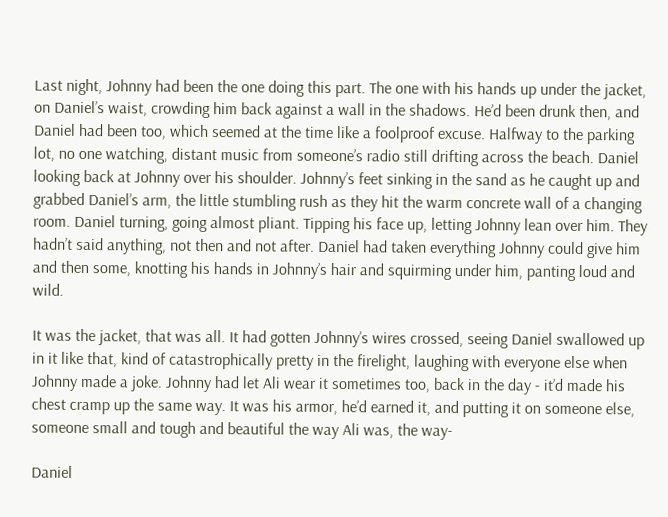Last night, Johnny had been the one doing this part. The one with his hands up under the jacket, on Daniel’s waist, crowding him back against a wall in the shadows. He’d been drunk then, and Daniel had been too, which seemed at the time like a foolproof excuse. Halfway to the parking lot, no one watching, distant music from someone’s radio still drifting across the beach. Daniel looking back at Johnny over his shoulder. Johnny’s feet sinking in the sand as he caught up and grabbed Daniel’s arm, the little stumbling rush as they hit the warm concrete wall of a changing room. Daniel turning, going almost pliant. Tipping his face up, letting Johnny lean over him. They hadn’t said anything, not then and not after. Daniel had taken everything Johnny could give him and then some, knotting his hands in Johnny’s hair and squirming under him, panting loud and wild.

It was the jacket, that was all. It had gotten Johnny’s wires crossed, seeing Daniel swallowed up in it like that, kind of catastrophically pretty in the firelight, laughing with everyone else when Johnny made a joke. Johnny had let Ali wear it sometimes too, back in the day - it’d made his chest cramp up the same way. It was his armor, he’d earned it, and putting it on someone else, someone small and tough and beautiful the way Ali was, the way-

Daniel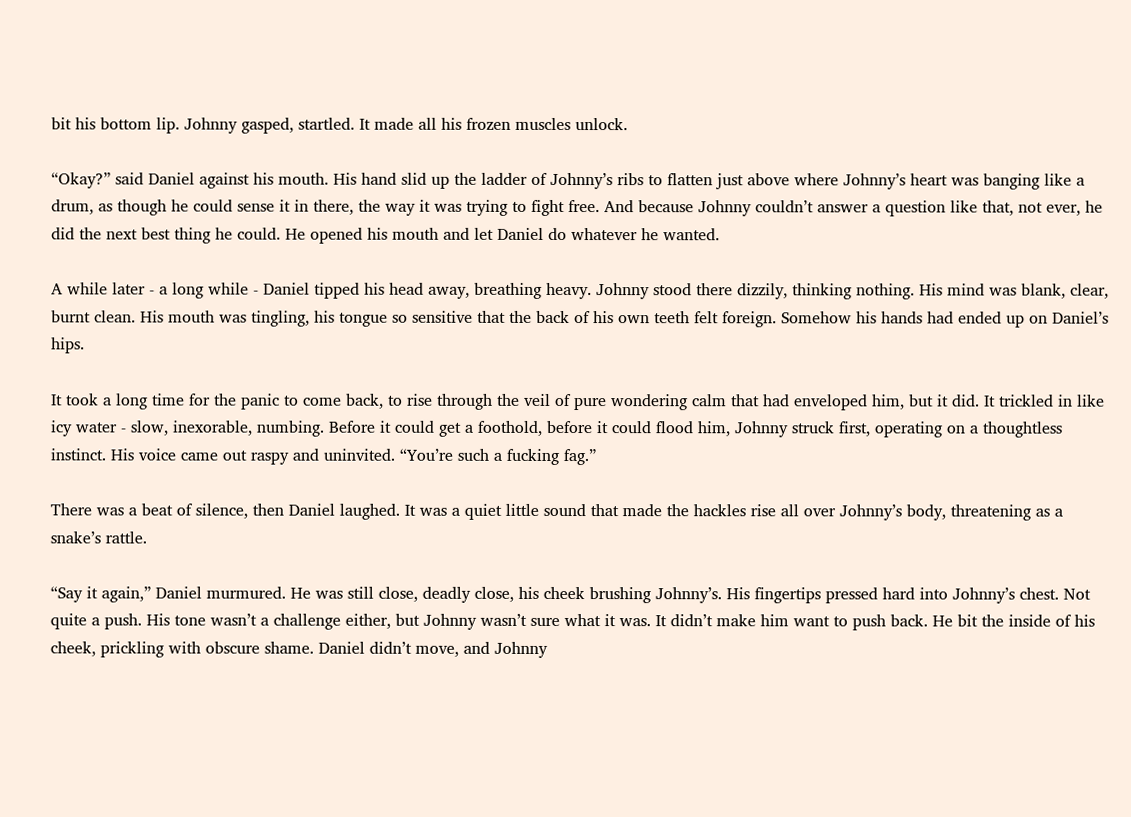bit his bottom lip. Johnny gasped, startled. It made all his frozen muscles unlock.

“Okay?” said Daniel against his mouth. His hand slid up the ladder of Johnny’s ribs to flatten just above where Johnny’s heart was banging like a drum, as though he could sense it in there, the way it was trying to fight free. And because Johnny couldn’t answer a question like that, not ever, he did the next best thing he could. He opened his mouth and let Daniel do whatever he wanted.

A while later - a long while - Daniel tipped his head away, breathing heavy. Johnny stood there dizzily, thinking nothing. His mind was blank, clear, burnt clean. His mouth was tingling, his tongue so sensitive that the back of his own teeth felt foreign. Somehow his hands had ended up on Daniel’s hips.

It took a long time for the panic to come back, to rise through the veil of pure wondering calm that had enveloped him, but it did. It trickled in like icy water - slow, inexorable, numbing. Before it could get a foothold, before it could flood him, Johnny struck first, operating on a thoughtless instinct. His voice came out raspy and uninvited. “You’re such a fucking fag.”

There was a beat of silence, then Daniel laughed. It was a quiet little sound that made the hackles rise all over Johnny’s body, threatening as a snake’s rattle.

“Say it again,” Daniel murmured. He was still close, deadly close, his cheek brushing Johnny’s. His fingertips pressed hard into Johnny’s chest. Not quite a push. His tone wasn’t a challenge either, but Johnny wasn’t sure what it was. It didn’t make him want to push back. He bit the inside of his cheek, prickling with obscure shame. Daniel didn’t move, and Johnny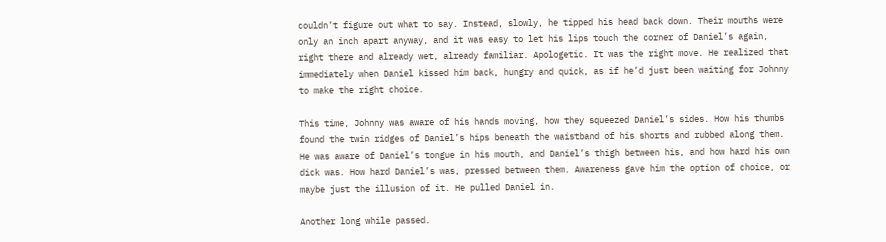couldn’t figure out what to say. Instead, slowly, he tipped his head back down. Their mouths were only an inch apart anyway, and it was easy to let his lips touch the corner of Daniel’s again, right there and already wet, already familiar. Apologetic. It was the right move. He realized that immediately when Daniel kissed him back, hungry and quick, as if he’d just been waiting for Johnny to make the right choice.

This time, Johnny was aware of his hands moving, how they squeezed Daniel’s sides. How his thumbs found the twin ridges of Daniel’s hips beneath the waistband of his shorts and rubbed along them. He was aware of Daniel’s tongue in his mouth, and Daniel’s thigh between his, and how hard his own dick was. How hard Daniel’s was, pressed between them. Awareness gave him the option of choice, or maybe just the illusion of it. He pulled Daniel in.

Another long while passed.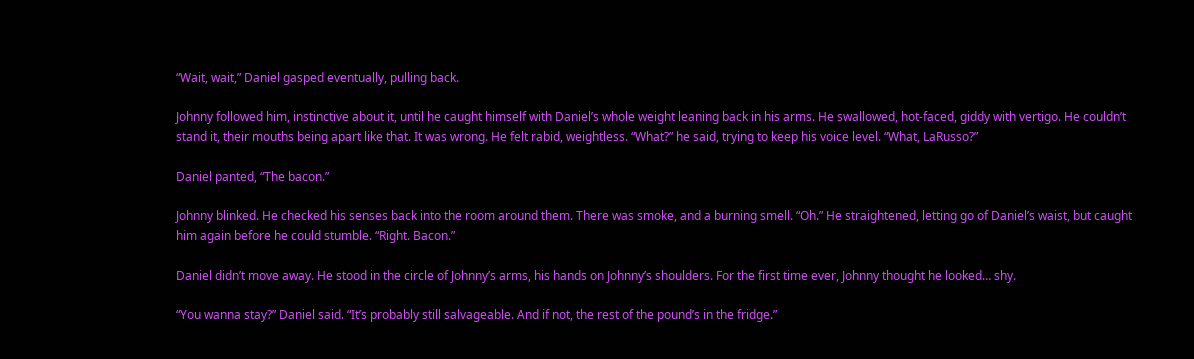“Wait, wait,” Daniel gasped eventually, pulling back.

Johnny followed him, instinctive about it, until he caught himself with Daniel’s whole weight leaning back in his arms. He swallowed, hot-faced, giddy with vertigo. He couldn’t stand it, their mouths being apart like that. It was wrong. He felt rabid, weightless. “What?” he said, trying to keep his voice level. “What, LaRusso?”

Daniel panted, “The bacon.”

Johnny blinked. He checked his senses back into the room around them. There was smoke, and a burning smell. “Oh.” He straightened, letting go of Daniel’s waist, but caught him again before he could stumble. “Right. Bacon.”

Daniel didn’t move away. He stood in the circle of Johnny’s arms, his hands on Johnny’s shoulders. For the first time ever, Johnny thought he looked… shy.

“You wanna stay?” Daniel said. “It’s probably still salvageable. And if not, the rest of the pound’s in the fridge.”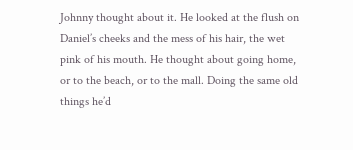Johnny thought about it. He looked at the flush on Daniel’s cheeks and the mess of his hair, the wet pink of his mouth. He thought about going home, or to the beach, or to the mall. Doing the same old things he’d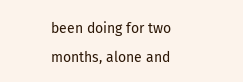been doing for two months, alone and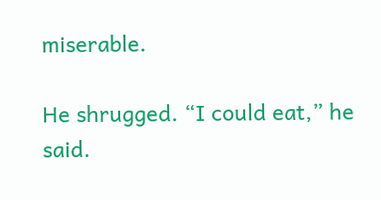miserable.

He shrugged. “I could eat,” he said.